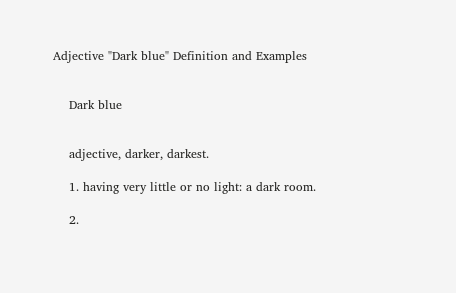Adjective "Dark blue" Definition and Examples


    Dark blue


    adjective, darker, darkest.

    1. having very little or no light: a dark room.

    2.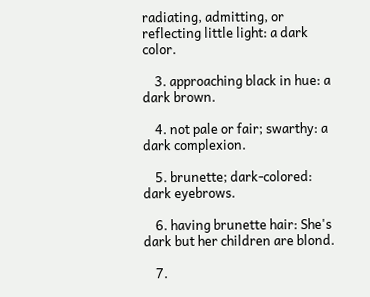radiating, admitting, or reflecting little light: a dark color.

    3. approaching black in hue: a dark brown.

    4. not pale or fair; swarthy: a dark complexion.

    5. brunette; dark-colored: dark eyebrows.

    6. having brunette hair: She's dark but her children are blond.

    7.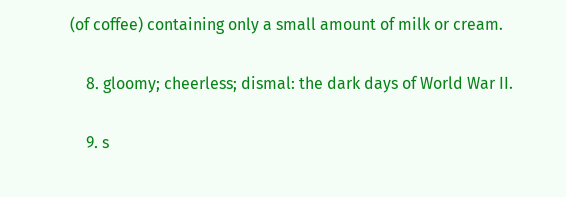(of coffee) containing only a small amount of milk or cream.

    8. gloomy; cheerless; dismal: the dark days of World War II.

    9. s